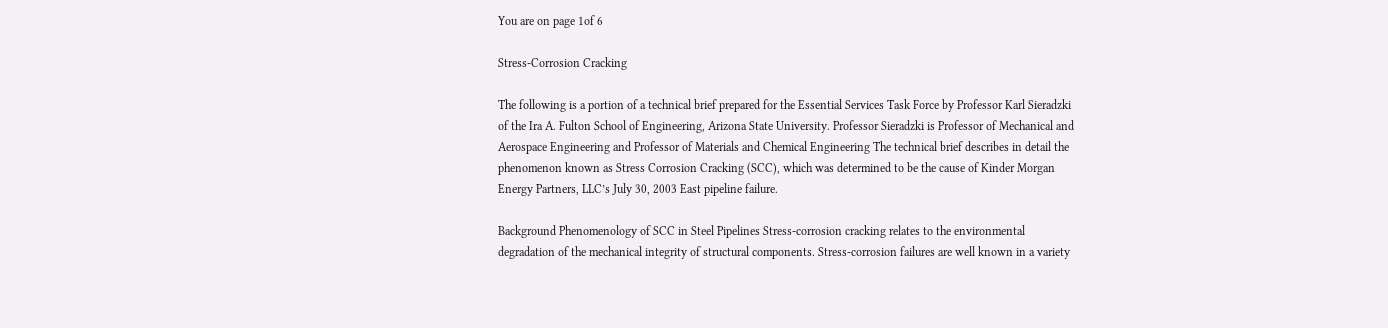You are on page 1of 6

Stress-Corrosion Cracking

The following is a portion of a technical brief prepared for the Essential Services Task Force by Professor Karl Sieradzki of the Ira A. Fulton School of Engineering, Arizona State University. Professor Sieradzki is Professor of Mechanical and Aerospace Engineering and Professor of Materials and Chemical Engineering The technical brief describes in detail the phenomenon known as Stress Corrosion Cracking (SCC), which was determined to be the cause of Kinder Morgan Energy Partners, LLC’s July 30, 2003 East pipeline failure.

Background Phenomenology of SCC in Steel Pipelines Stress-corrosion cracking relates to the environmental degradation of the mechanical integrity of structural components. Stress-corrosion failures are well known in a variety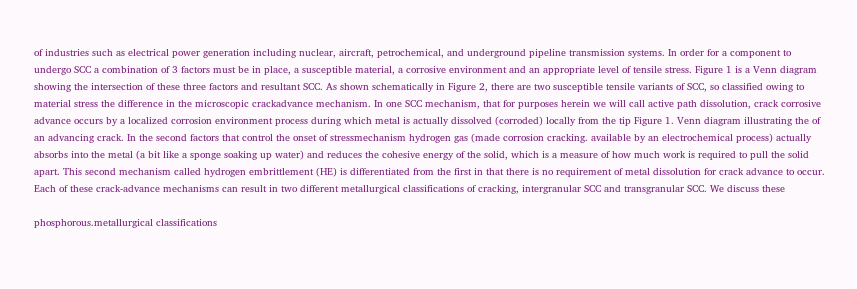of industries such as electrical power generation including nuclear, aircraft, petrochemical, and underground pipeline transmission systems. In order for a component to undergo SCC a combination of 3 factors must be in place, a susceptible material, a corrosive environment and an appropriate level of tensile stress. Figure 1 is a Venn diagram showing the intersection of these three factors and resultant SCC. As shown schematically in Figure 2, there are two susceptible tensile variants of SCC, so classified owing to material stress the difference in the microscopic crackadvance mechanism. In one SCC mechanism, that for purposes herein we will call active path dissolution, crack corrosive advance occurs by a localized corrosion environment process during which metal is actually dissolved (corroded) locally from the tip Figure 1. Venn diagram illustrating the of an advancing crack. In the second factors that control the onset of stressmechanism hydrogen gas (made corrosion cracking. available by an electrochemical process) actually absorbs into the metal (a bit like a sponge soaking up water) and reduces the cohesive energy of the solid, which is a measure of how much work is required to pull the solid apart. This second mechanism called hydrogen embrittlement (HE) is differentiated from the first in that there is no requirement of metal dissolution for crack advance to occur. Each of these crack-advance mechanisms can result in two different metallurgical classifications of cracking, intergranular SCC and transgranular SCC. We discuss these

phosphorous.metallurgical classifications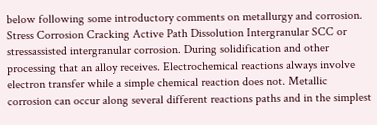below following some introductory comments on metallurgy and corrosion. Stress Corrosion Cracking Active Path Dissolution Intergranular SCC or stressassisted intergranular corrosion. During solidification and other processing that an alloy receives. Electrochemical reactions always involve electron transfer while a simple chemical reaction does not. Metallic corrosion can occur along several different reactions paths and in the simplest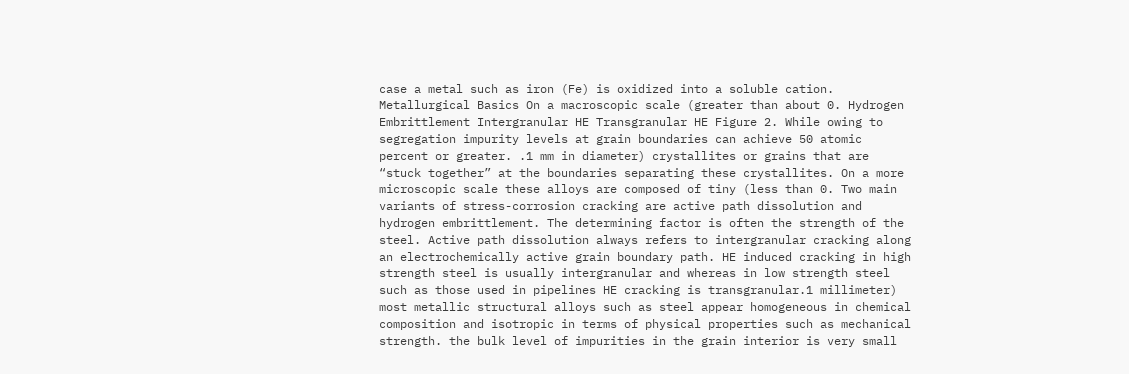case a metal such as iron (Fe) is oxidized into a soluble cation. Metallurgical Basics On a macroscopic scale (greater than about 0. Hydrogen Embrittlement Intergranular HE Transgranular HE Figure 2. While owing to segregation impurity levels at grain boundaries can achieve 50 atomic percent or greater. .1 mm in diameter) crystallites or grains that are “stuck together” at the boundaries separating these crystallites. On a more microscopic scale these alloys are composed of tiny (less than 0. Two main variants of stress-corrosion cracking are active path dissolution and hydrogen embrittlement. The determining factor is often the strength of the steel. Active path dissolution always refers to intergranular cracking along an electrochemically active grain boundary path. HE induced cracking in high strength steel is usually intergranular and whereas in low strength steel such as those used in pipelines HE cracking is transgranular.1 millimeter) most metallic structural alloys such as steel appear homogeneous in chemical composition and isotropic in terms of physical properties such as mechanical strength. the bulk level of impurities in the grain interior is very small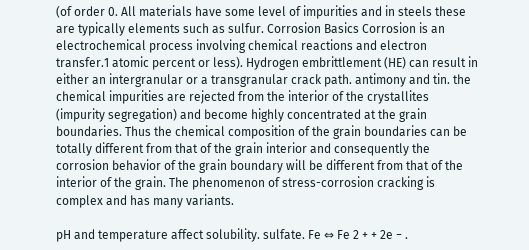(of order 0. All materials have some level of impurities and in steels these are typically elements such as sulfur. Corrosion Basics Corrosion is an electrochemical process involving chemical reactions and electron transfer.1 atomic percent or less). Hydrogen embrittlement (HE) can result in either an intergranular or a transgranular crack path. antimony and tin. the chemical impurities are rejected from the interior of the crystallites (impurity segregation) and become highly concentrated at the grain boundaries. Thus the chemical composition of the grain boundaries can be totally different from that of the grain interior and consequently the corrosion behavior of the grain boundary will be different from that of the interior of the grain. The phenomenon of stress-corrosion cracking is complex and has many variants.

pH and temperature affect solubility. sulfate. Fe ⇔ Fe 2 + + 2e − .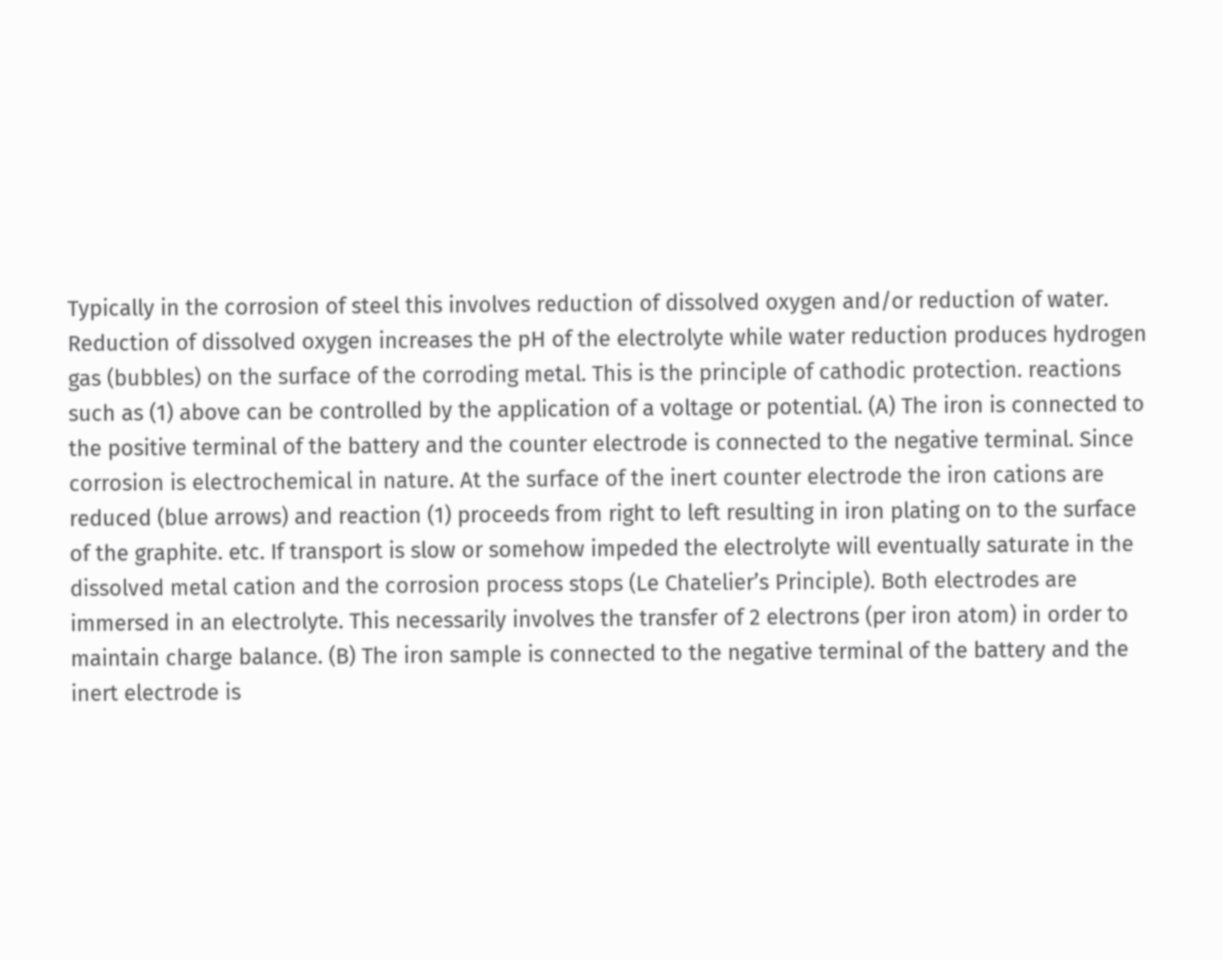Typically in the corrosion of steel this involves reduction of dissolved oxygen and/or reduction of water. Reduction of dissolved oxygen increases the pH of the electrolyte while water reduction produces hydrogen gas (bubbles) on the surface of the corroding metal. This is the principle of cathodic protection. reactions such as (1) above can be controlled by the application of a voltage or potential. (A) The iron is connected to the positive terminal of the battery and the counter electrode is connected to the negative terminal. Since corrosion is electrochemical in nature. At the surface of the inert counter electrode the iron cations are reduced (blue arrows) and reaction (1) proceeds from right to left resulting in iron plating on to the surface of the graphite. etc. If transport is slow or somehow impeded the electrolyte will eventually saturate in the dissolved metal cation and the corrosion process stops (Le Chatelier’s Principle). Both electrodes are immersed in an electrolyte. This necessarily involves the transfer of 2 electrons (per iron atom) in order to maintain charge balance. (B) The iron sample is connected to the negative terminal of the battery and the inert electrode is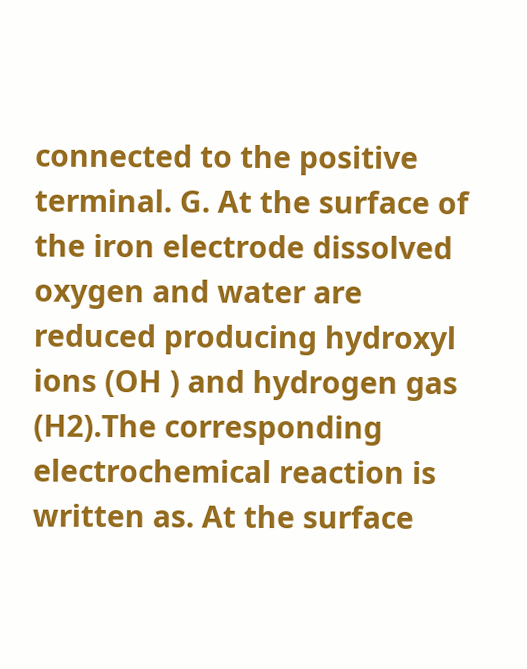connected to the positive terminal. G. At the surface of the iron electrode dissolved oxygen and water are reduced producing hydroxyl ions (OH ) and hydrogen gas (H2).The corresponding electrochemical reaction is written as. At the surface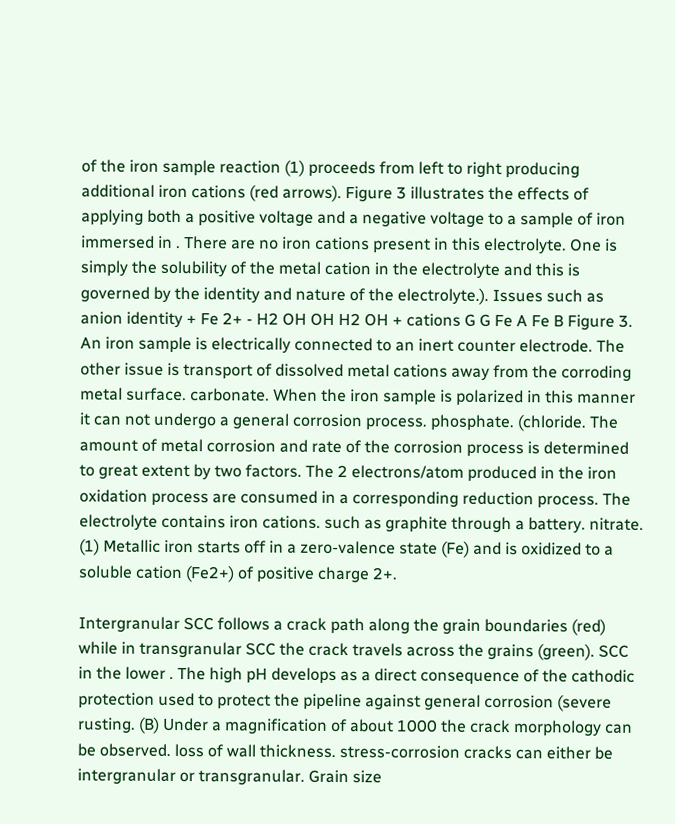of the iron sample reaction (1) proceeds from left to right producing additional iron cations (red arrows). Figure 3 illustrates the effects of applying both a positive voltage and a negative voltage to a sample of iron immersed in . There are no iron cations present in this electrolyte. One is simply the solubility of the metal cation in the electrolyte and this is governed by the identity and nature of the electrolyte.). Issues such as anion identity + Fe 2+ - H2 OH OH H2 OH + cations G G Fe A Fe B Figure 3. An iron sample is electrically connected to an inert counter electrode. The other issue is transport of dissolved metal cations away from the corroding metal surface. carbonate. When the iron sample is polarized in this manner it can not undergo a general corrosion process. phosphate. (chloride. The amount of metal corrosion and rate of the corrosion process is determined to great extent by two factors. The 2 electrons/atom produced in the iron oxidation process are consumed in a corresponding reduction process. The electrolyte contains iron cations. such as graphite through a battery. nitrate. (1) Metallic iron starts off in a zero-valence state (Fe) and is oxidized to a soluble cation (Fe2+) of positive charge 2+.

Intergranular SCC follows a crack path along the grain boundaries (red) while in transgranular SCC the crack travels across the grains (green). SCC in the lower . The high pH develops as a direct consequence of the cathodic protection used to protect the pipeline against general corrosion (severe rusting. (B) Under a magnification of about 1000 the crack morphology can be observed. loss of wall thickness. stress-corrosion cracks can either be intergranular or transgranular. Grain size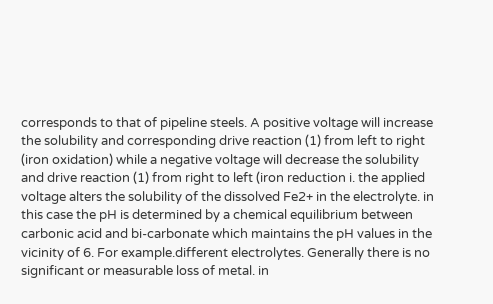corresponds to that of pipeline steels. A positive voltage will increase the solubility and corresponding drive reaction (1) from left to right (iron oxidation) while a negative voltage will decrease the solubility and drive reaction (1) from right to left (iron reduction i. the applied voltage alters the solubility of the dissolved Fe2+ in the electrolyte. in this case the pH is determined by a chemical equilibrium between carbonic acid and bi-carbonate which maintains the pH values in the vicinity of 6. For example.different electrolytes. Generally there is no significant or measurable loss of metal. in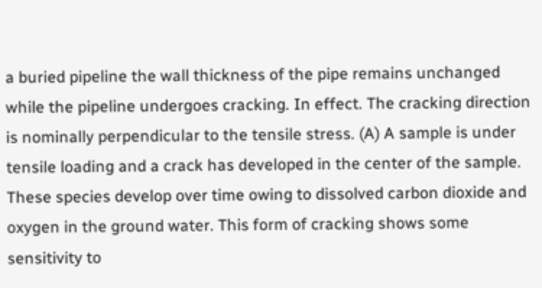a buried pipeline the wall thickness of the pipe remains unchanged while the pipeline undergoes cracking. In effect. The cracking direction is nominally perpendicular to the tensile stress. (A) A sample is under tensile loading and a crack has developed in the center of the sample. These species develop over time owing to dissolved carbon dioxide and oxygen in the ground water. This form of cracking shows some sensitivity to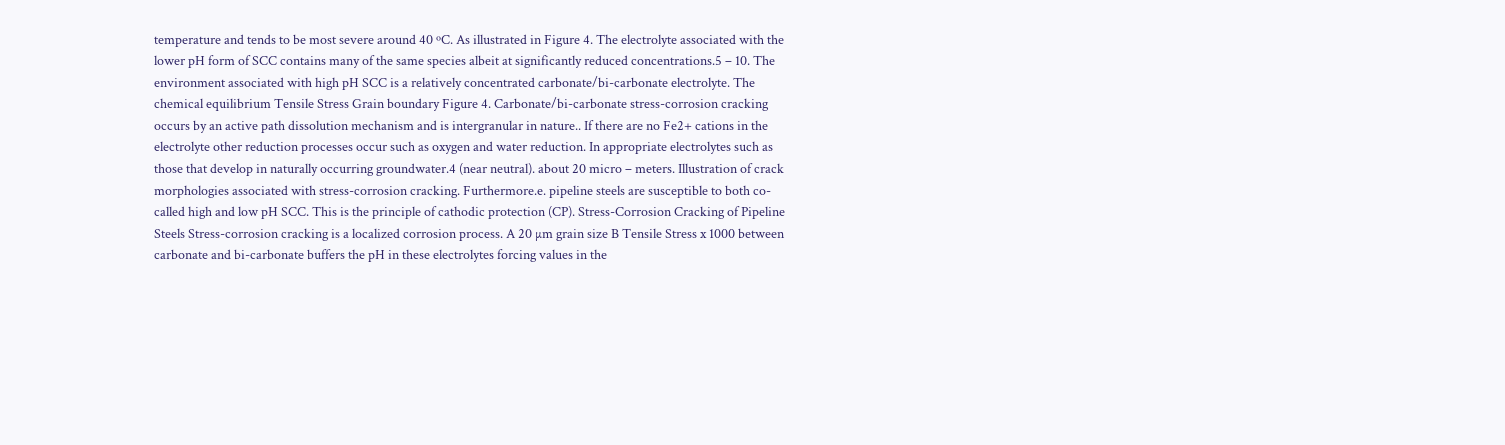temperature and tends to be most severe around 40 ºC. As illustrated in Figure 4. The electrolyte associated with the lower pH form of SCC contains many of the same species albeit at significantly reduced concentrations.5 – 10. The environment associated with high pH SCC is a relatively concentrated carbonate/bi-carbonate electrolyte. The chemical equilibrium Tensile Stress Grain boundary Figure 4. Carbonate/bi-carbonate stress-corrosion cracking occurs by an active path dissolution mechanism and is intergranular in nature.. If there are no Fe2+ cations in the electrolyte other reduction processes occur such as oxygen and water reduction. In appropriate electrolytes such as those that develop in naturally occurring groundwater.4 (near neutral). about 20 micro – meters. Illustration of crack morphologies associated with stress-corrosion cracking. Furthermore.e. pipeline steels are susceptible to both co-called high and low pH SCC. This is the principle of cathodic protection (CP). Stress-Corrosion Cracking of Pipeline Steels Stress-corrosion cracking is a localized corrosion process. A 20 µm grain size B Tensile Stress x 1000 between carbonate and bi-carbonate buffers the pH in these electrolytes forcing values in the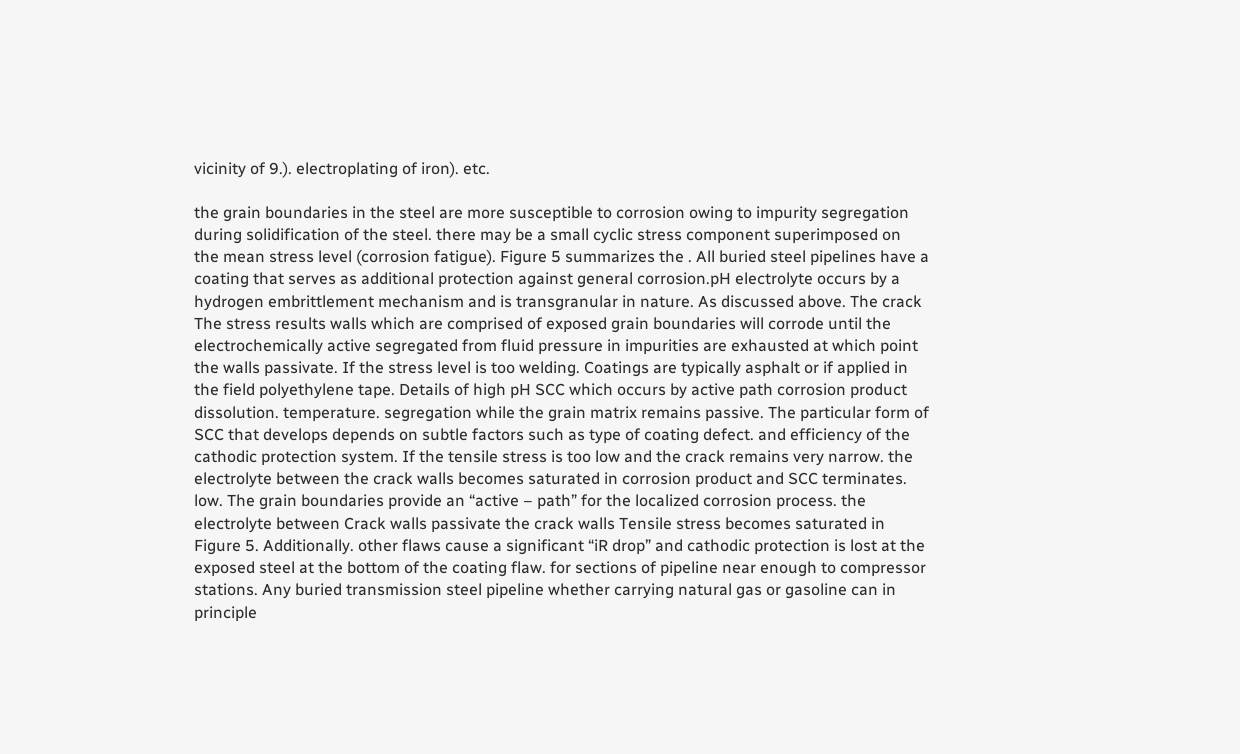vicinity of 9.). electroplating of iron). etc.

the grain boundaries in the steel are more susceptible to corrosion owing to impurity segregation during solidification of the steel. there may be a small cyclic stress component superimposed on the mean stress level (corrosion fatigue). Figure 5 summarizes the . All buried steel pipelines have a coating that serves as additional protection against general corrosion.pH electrolyte occurs by a hydrogen embrittlement mechanism and is transgranular in nature. As discussed above. The crack The stress results walls which are comprised of exposed grain boundaries will corrode until the electrochemically active segregated from fluid pressure in impurities are exhausted at which point the walls passivate. If the stress level is too welding. Coatings are typically asphalt or if applied in the field polyethylene tape. Details of high pH SCC which occurs by active path corrosion product dissolution. temperature. segregation while the grain matrix remains passive. The particular form of SCC that develops depends on subtle factors such as type of coating defect. and efficiency of the cathodic protection system. If the tensile stress is too low and the crack remains very narrow. the electrolyte between the crack walls becomes saturated in corrosion product and SCC terminates. low. The grain boundaries provide an “active – path” for the localized corrosion process. the electrolyte between Crack walls passivate the crack walls Tensile stress becomes saturated in Figure 5. Additionally. other flaws cause a significant “iR drop” and cathodic protection is lost at the exposed steel at the bottom of the coating flaw. for sections of pipeline near enough to compressor stations. Any buried transmission steel pipeline whether carrying natural gas or gasoline can in principle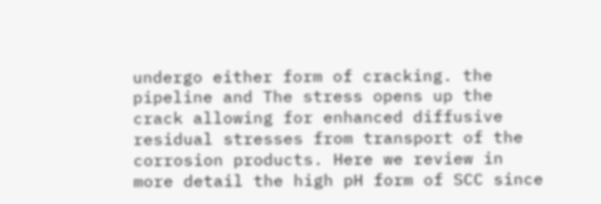undergo either form of cracking. the pipeline and The stress opens up the crack allowing for enhanced diffusive residual stresses from transport of the corrosion products. Here we review in more detail the high pH form of SCC since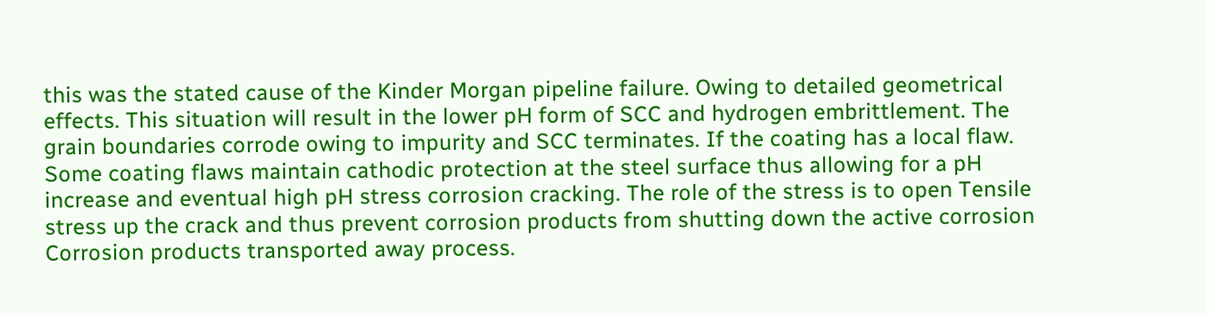this was the stated cause of the Kinder Morgan pipeline failure. Owing to detailed geometrical effects. This situation will result in the lower pH form of SCC and hydrogen embrittlement. The grain boundaries corrode owing to impurity and SCC terminates. If the coating has a local flaw. Some coating flaws maintain cathodic protection at the steel surface thus allowing for a pH increase and eventual high pH stress corrosion cracking. The role of the stress is to open Tensile stress up the crack and thus prevent corrosion products from shutting down the active corrosion Corrosion products transported away process.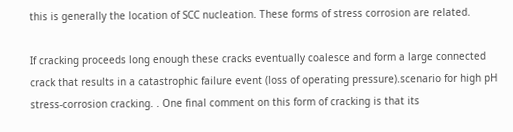this is generally the location of SCC nucleation. These forms of stress corrosion are related.

If cracking proceeds long enough these cracks eventually coalesce and form a large connected crack that results in a catastrophic failure event (loss of operating pressure).scenario for high pH stress-corrosion cracking. . One final comment on this form of cracking is that its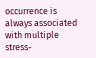occurrence is always associated with multiple stress-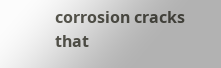corrosion cracks that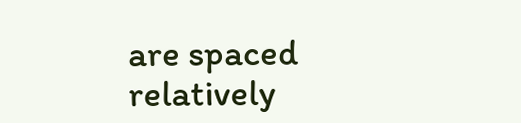are spaced relatively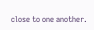close to one another.